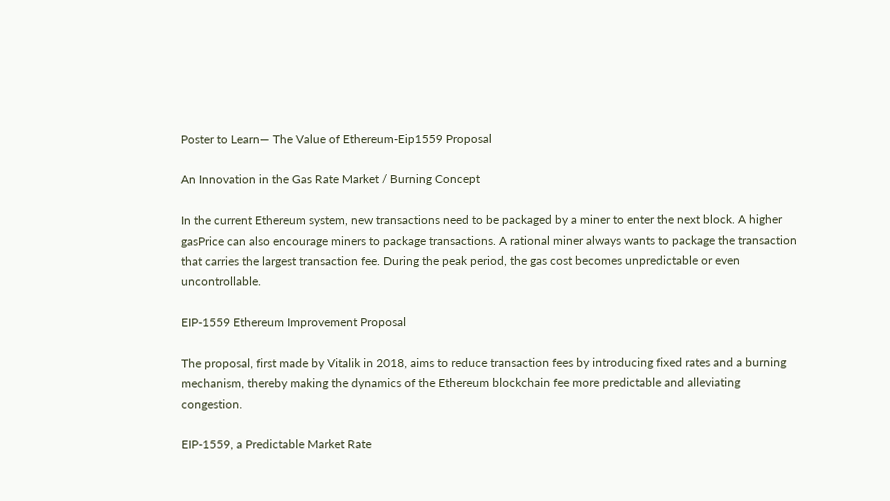Poster to Learn— The Value of Ethereum-Eip1559 Proposal

An Innovation in the Gas Rate Market / Burning Concept

In the current Ethereum system, new transactions need to be packaged by a miner to enter the next block. A higher gasPrice can also encourage miners to package transactions. A rational miner always wants to package the transaction that carries the largest transaction fee. During the peak period, the gas cost becomes unpredictable or even uncontrollable.

EIP-1559 Ethereum Improvement Proposal

The proposal, first made by Vitalik in 2018, aims to reduce transaction fees by introducing fixed rates and a burning mechanism, thereby making the dynamics of the Ethereum blockchain fee more predictable and alleviating congestion.

EIP-1559, a Predictable Market Rate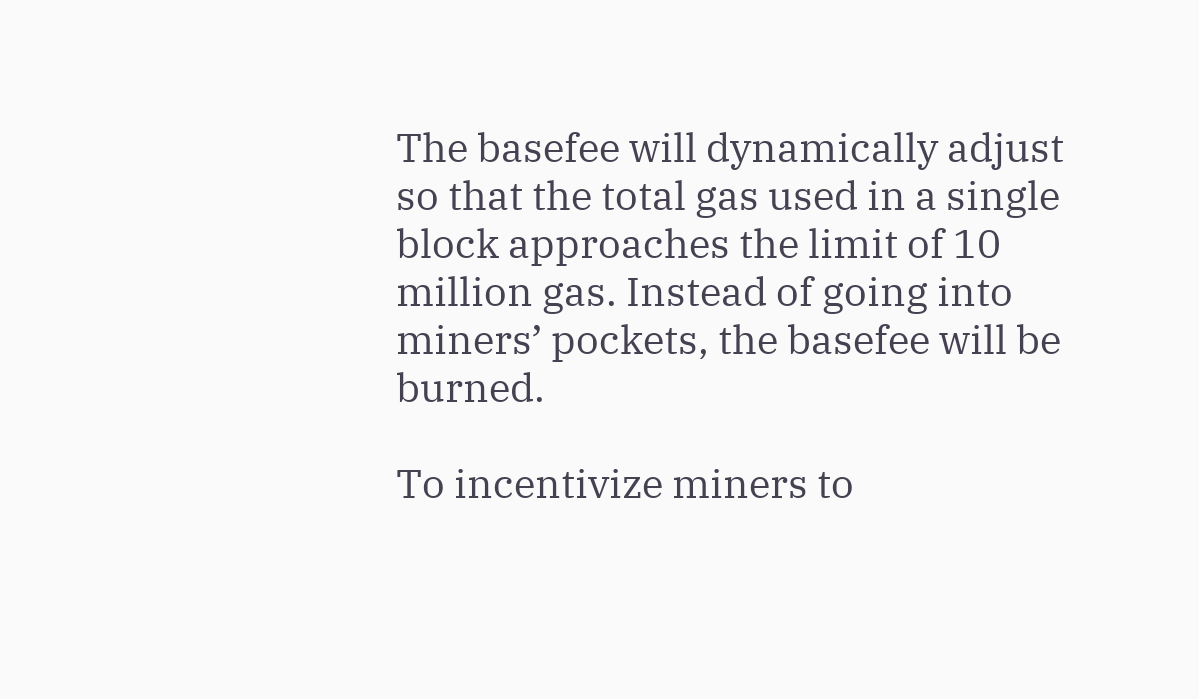The basefee will dynamically adjust so that the total gas used in a single block approaches the limit of 10 million gas. Instead of going into miners’ pockets, the basefee will be burned.

To incentivize miners to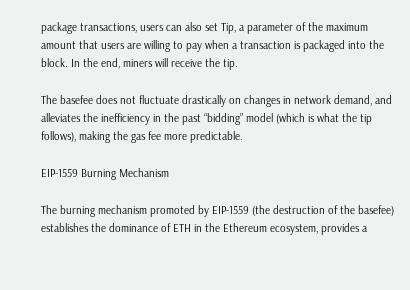package transactions, users can also set Tip, a parameter of the maximum amount that users are willing to pay when a transaction is packaged into the block. In the end, miners will receive the tip.

The basefee does not fluctuate drastically on changes in network demand, and alleviates the inefficiency in the past “bidding” model (which is what the tip follows), making the gas fee more predictable.

EIP-1559 Burning Mechanism

The burning mechanism promoted by EIP-1559 (the destruction of the basefee) establishes the dominance of ETH in the Ethereum ecosystem, provides a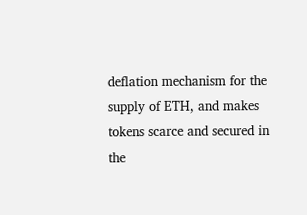deflation mechanism for the supply of ETH, and makes tokens scarce and secured in the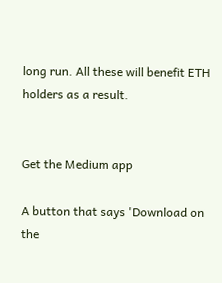long run. All these will benefit ETH holders as a result.


Get the Medium app

A button that says 'Download on the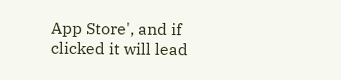App Store', and if clicked it will lead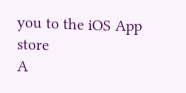you to the iOS App store
A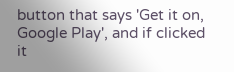button that says 'Get it on, Google Play', and if clicked it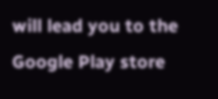will lead you to the Google Play store